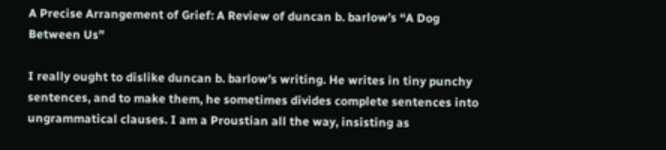A Precise Arrangement of Grief: A Review of duncan b. barlow’s “A Dog Between Us”

I really ought to dislike duncan b. barlow’s writing. He writes in tiny punchy sentences, and to make them, he sometimes divides complete sentences into ungrammatical clauses. I am a Proustian all the way, insisting as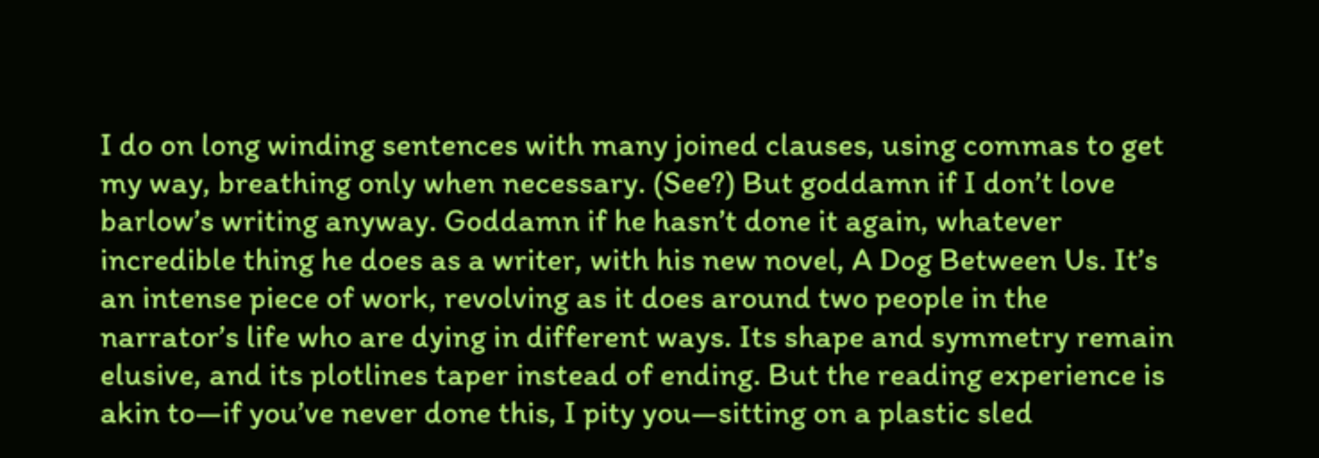I do on long winding sentences with many joined clauses, using commas to get my way, breathing only when necessary. (See?) But goddamn if I don’t love barlow’s writing anyway. Goddamn if he hasn’t done it again, whatever incredible thing he does as a writer, with his new novel, A Dog Between Us. It’s an intense piece of work, revolving as it does around two people in the narrator’s life who are dying in different ways. Its shape and symmetry remain elusive, and its plotlines taper instead of ending. But the reading experience is akin to—if you’ve never done this, I pity you—sitting on a plastic sled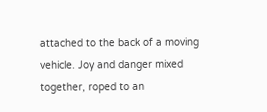attached to the back of a moving vehicle. Joy and danger mixed together, roped to an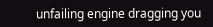unfailing engine dragging you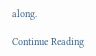along.

Continue Reading